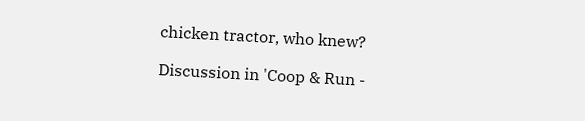chicken tractor, who knew?

Discussion in 'Coop & Run -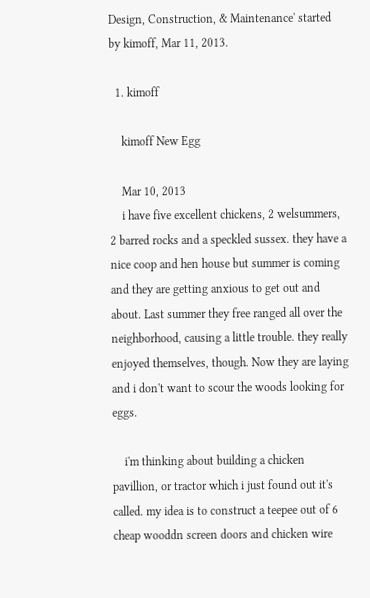Design, Construction, & Maintenance' started by kimoff, Mar 11, 2013.

  1. kimoff

    kimoff New Egg

    Mar 10, 2013
    i have five excellent chickens, 2 welsummers, 2 barred rocks and a speckled sussex. they have a nice coop and hen house but summer is coming and they are getting anxious to get out and about. Last summer they free ranged all over the neighborhood, causing a little trouble. they really enjoyed themselves, though. Now they are laying and i don't want to scour the woods looking for eggs.

    i'm thinking about building a chicken pavillion, or tractor which i just found out it's called. my idea is to construct a teepee out of 6 cheap wooddn screen doors and chicken wire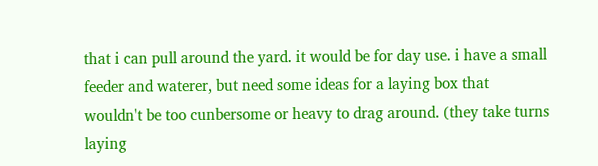that i can pull around the yard. it would be for day use. i have a small feeder and waterer, but need some ideas for a laying box that wouldn't be too cunbersome or heavy to drag around. (they take turns laying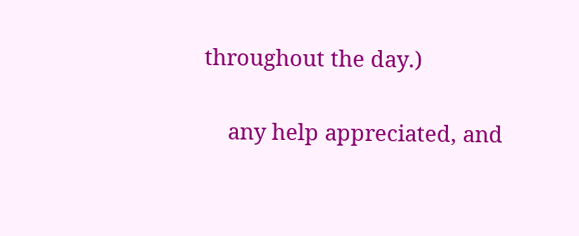throughout the day.)

    any help appreciated, and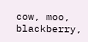cow, moo, blackberry,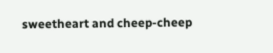sweetheart and cheep-cheep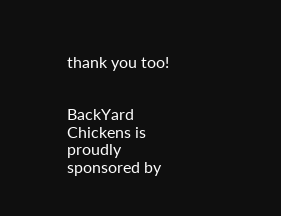thank you too!


BackYard Chickens is proudly sponsored by